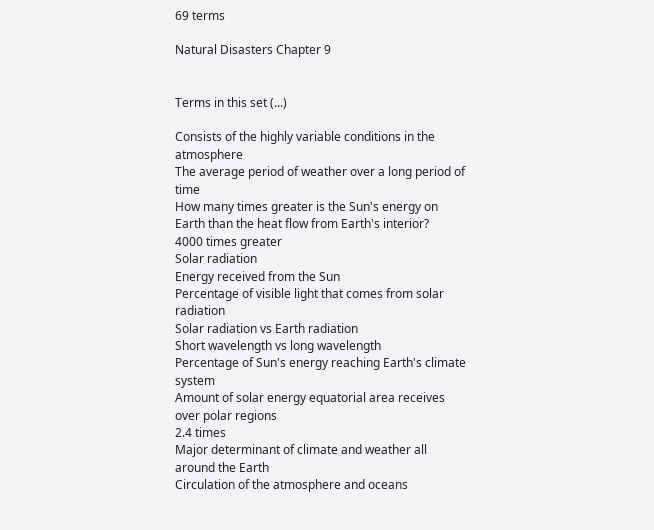69 terms

Natural Disasters Chapter 9


Terms in this set (...)

Consists of the highly variable conditions in the atmosphere
The average period of weather over a long period of time
How many times greater is the Sun's energy on Earth than the heat flow from Earth's interior?
4000 times greater
Solar radiation
Energy received from the Sun
Percentage of visible light that comes from solar radiation
Solar radiation vs Earth radiation
Short wavelength vs long wavelength
Percentage of Sun's energy reaching Earth's climate system
Amount of solar energy equatorial area receives over polar regions
2.4 times
Major determinant of climate and weather all around the Earth
Circulation of the atmosphere and oceans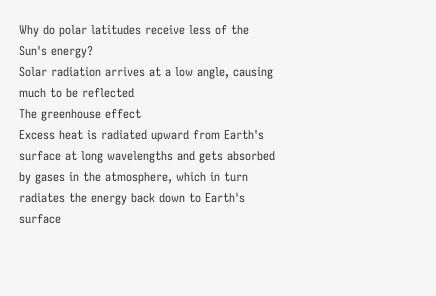Why do polar latitudes receive less of the Sun's energy?
Solar radiation arrives at a low angle, causing much to be reflected
The greenhouse effect
Excess heat is radiated upward from Earth's surface at long wavelengths and gets absorbed by gases in the atmosphere, which in turn radiates the energy back down to Earth's surface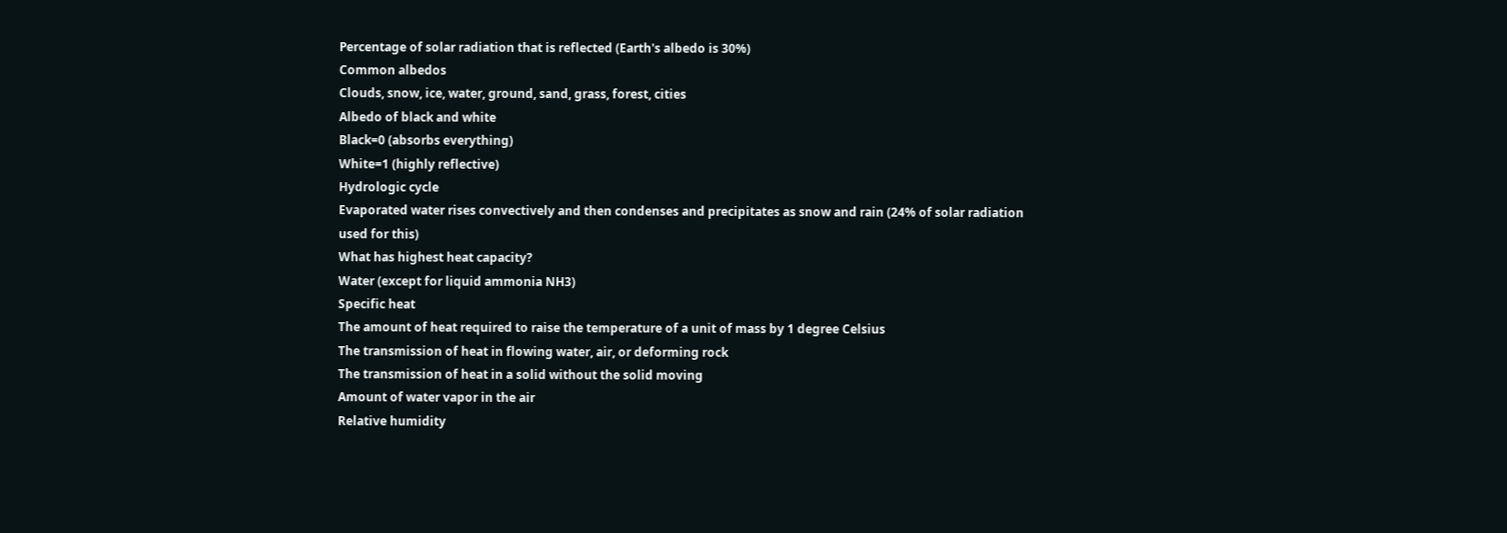Percentage of solar radiation that is reflected (Earth's albedo is 30%)
Common albedos
Clouds, snow, ice, water, ground, sand, grass, forest, cities
Albedo of black and white
Black=0 (absorbs everything)
White=1 (highly reflective)
Hydrologic cycle
Evaporated water rises convectively and then condenses and precipitates as snow and rain (24% of solar radiation used for this)
What has highest heat capacity?
Water (except for liquid ammonia NH3)
Specific heat
The amount of heat required to raise the temperature of a unit of mass by 1 degree Celsius
The transmission of heat in flowing water, air, or deforming rock
The transmission of heat in a solid without the solid moving
Amount of water vapor in the air
Relative humidity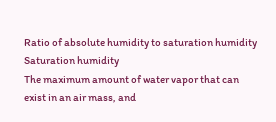Ratio of absolute humidity to saturation humidity
Saturation humidity
The maximum amount of water vapor that can exist in an air mass, and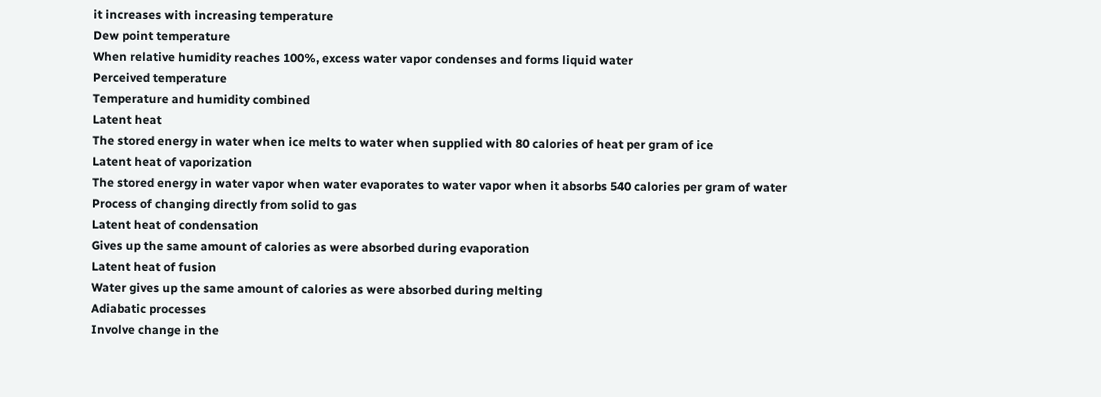it increases with increasing temperature
Dew point temperature
When relative humidity reaches 100%, excess water vapor condenses and forms liquid water
Perceived temperature
Temperature and humidity combined
Latent heat
The stored energy in water when ice melts to water when supplied with 80 calories of heat per gram of ice
Latent heat of vaporization
The stored energy in water vapor when water evaporates to water vapor when it absorbs 540 calories per gram of water
Process of changing directly from solid to gas
Latent heat of condensation
Gives up the same amount of calories as were absorbed during evaporation
Latent heat of fusion
Water gives up the same amount of calories as were absorbed during melting
Adiabatic processes
Involve change in the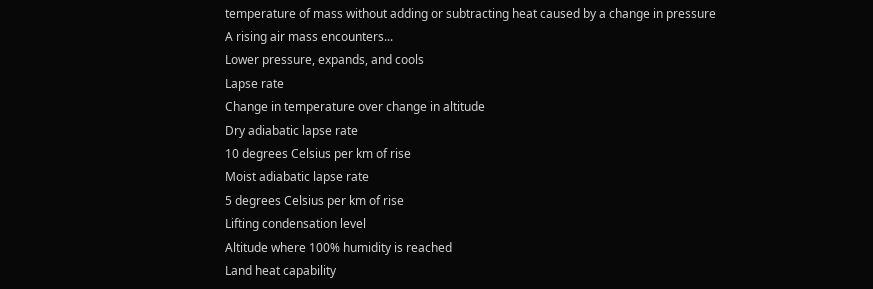temperature of mass without adding or subtracting heat caused by a change in pressure
A rising air mass encounters...
Lower pressure, expands, and cools
Lapse rate
Change in temperature over change in altitude
Dry adiabatic lapse rate
10 degrees Celsius per km of rise
Moist adiabatic lapse rate
5 degrees Celsius per km of rise
Lifting condensation level
Altitude where 100% humidity is reached
Land heat capability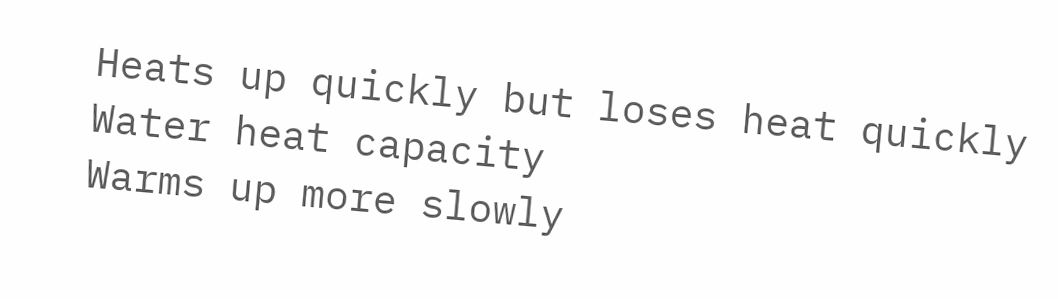Heats up quickly but loses heat quickly
Water heat capacity
Warms up more slowly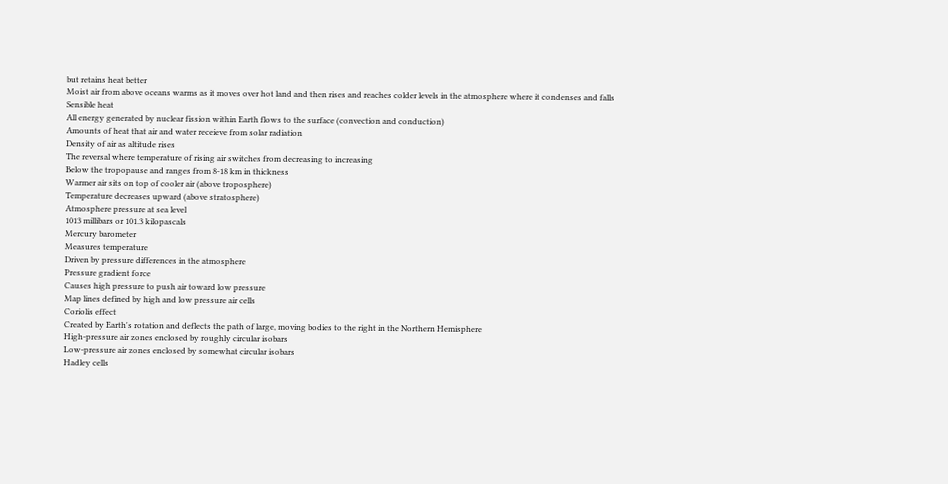but retains heat better
Moist air from above oceans warms as it moves over hot land and then rises and reaches colder levels in the atmosphere where it condenses and falls
Sensible heat
All energy generated by nuclear fission within Earth flows to the surface (convection and conduction)
Amounts of heat that air and water receieve from solar radiation
Density of air as altitude rises
The reversal where temperature of rising air switches from decreasing to increasing
Below the tropopause and ranges from 8-18 km in thickness
Warmer air sits on top of cooler air (above troposphere)
Temperature decreases upward (above stratosphere)
Atmosphere pressure at sea level
1013 millibars or 101.3 kilopascals
Mercury barometer
Measures temperature
Driven by pressure differences in the atmosphere
Pressure gradient force
Causes high pressure to push air toward low pressure
Map lines defined by high and low pressure air cells
Coriolis effect
Created by Earth's rotation and deflects the path of large, moving bodies to the right in the Northern Hemisphere
High-pressure air zones enclosed by roughly circular isobars
Low-pressure air zones enclosed by somewhat circular isobars
Hadley cells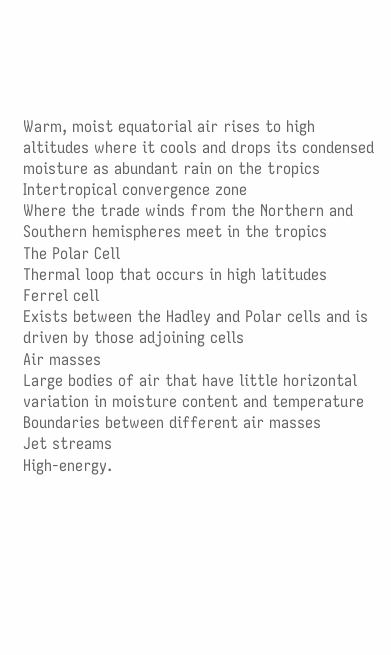Warm, moist equatorial air rises to high altitudes where it cools and drops its condensed moisture as abundant rain on the tropics
Intertropical convergence zone
Where the trade winds from the Northern and Southern hemispheres meet in the tropics
The Polar Cell
Thermal loop that occurs in high latitudes
Ferrel cell
Exists between the Hadley and Polar cells and is driven by those adjoining cells
Air masses
Large bodies of air that have little horizontal variation in moisture content and temperature
Boundaries between different air masses
Jet streams
High-energy.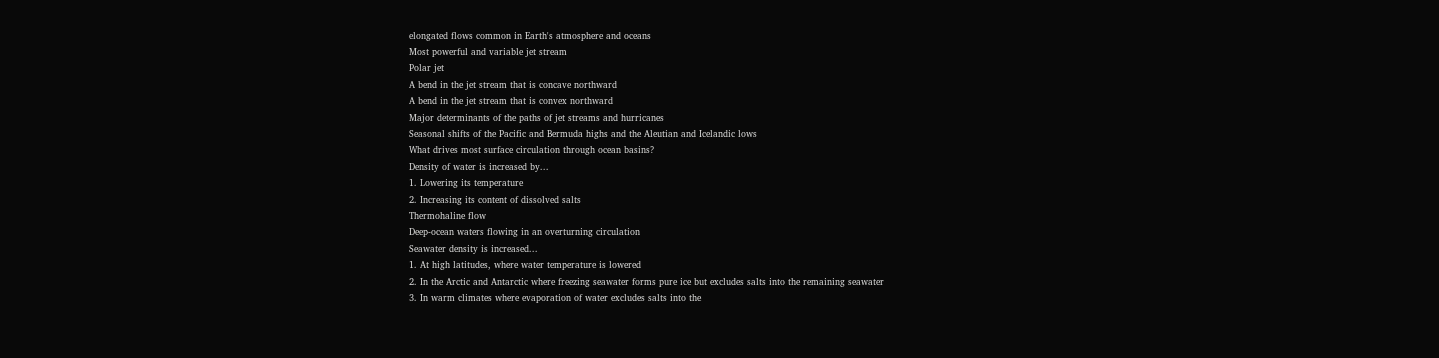elongated flows common in Earth's atmosphere and oceans
Most powerful and variable jet stream
Polar jet
A bend in the jet stream that is concave northward
A bend in the jet stream that is convex northward
Major determinants of the paths of jet streams and hurricanes
Seasonal shifts of the Pacific and Bermuda highs and the Aleutian and Icelandic lows
What drives most surface circulation through ocean basins?
Density of water is increased by...
1. Lowering its temperature
2. Increasing its content of dissolved salts
Thermohaline flow
Deep-ocean waters flowing in an overturning circulation
Seawater density is increased...
1. At high latitudes, where water temperature is lowered
2. In the Arctic and Antarctic where freezing seawater forms pure ice but excludes salts into the remaining seawater
3. In warm climates where evaporation of water excludes salts into the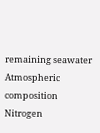remaining seawater
Atmospheric composition
Nitrogen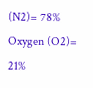(N2)= 78%
Oxygen (O2)= 21%